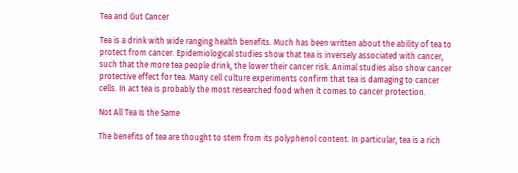Tea and Gut Cancer

Tea is a drink with wide ranging health benefits. Much has been written about the ability of tea to protect from cancer. Epidemiological studies show that tea is inversely associated with cancer, such that the more tea people drink, the lower their cancer risk. Animal studies also show cancer protective effect for tea. Many cell culture experiments confirm that tea is damaging to cancer cells. In act tea is probably the most researched food when it comes to cancer protection.

Not All Tea Is the Same

The benefits of tea are thought to stem from its polyphenol content. In particular, tea is a rich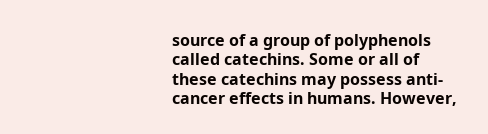source of a group of polyphenols called catechins. Some or all of these catechins may possess anti-cancer effects in humans. However,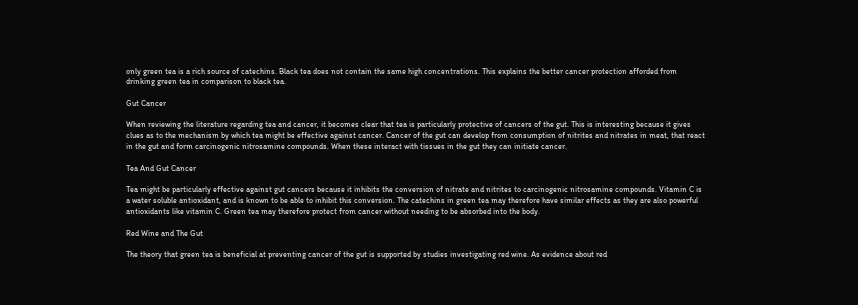only green tea is a rich source of catechins. Black tea does not contain the same high concentrations. This explains the better cancer protection afforded from drinking green tea in comparison to black tea.

Gut Cancer

When reviewing the literature regarding tea and cancer, it becomes clear that tea is particularly protective of cancers of the gut. This is interesting because it gives clues as to the mechanism by which tea might be effective against cancer. Cancer of the gut can develop from consumption of nitrites and nitrates in meat, that react in the gut and form carcinogenic nitrosamine compounds. When these interact with tissues in the gut they can initiate cancer.

Tea And Gut Cancer

Tea might be particularly effective against gut cancers because it inhibits the conversion of nitrate and nitrites to carcinogenic nitrosamine compounds. Vitamin C is a water soluble antioxidant, and is known to be able to inhibit this conversion. The catechins in green tea may therefore have similar effects as they are also powerful antioxidants like vitamin C. Green tea may therefore protect from cancer without needing to be absorbed into the body.

Red Wine and The Gut

The theory that green tea is beneficial at preventing cancer of the gut is supported by studies investigating red wine. As evidence about red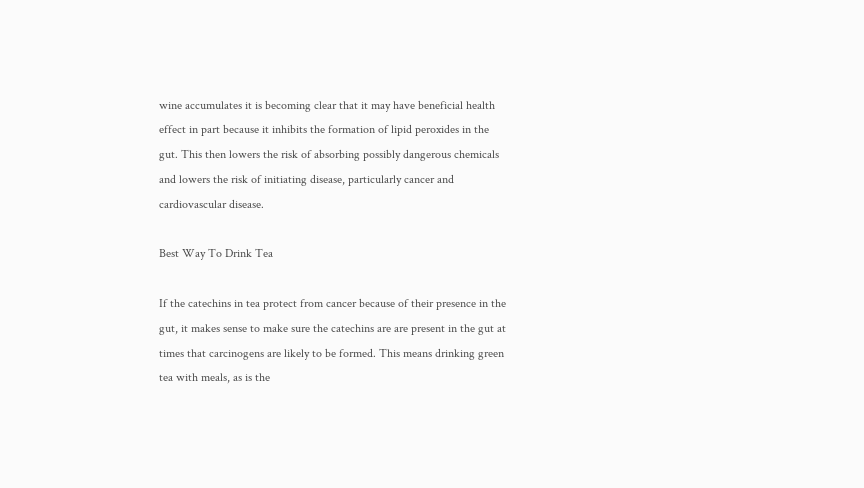wine accumulates it is becoming clear that it may have beneficial health effect in part because it inhibits the formation of lipid peroxides in the gut. This then lowers the risk of absorbing possibly dangerous chemicals and lowers the risk of initiating disease, particularly cancer and cardiovascular disease.

Best Way To Drink Tea

If the catechins in tea protect from cancer because of their presence in the gut, it makes sense to make sure the catechins are are present in the gut at times that carcinogens are likely to be formed. This means drinking green tea with meals, as is the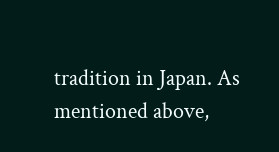tradition in Japan. As mentioned above,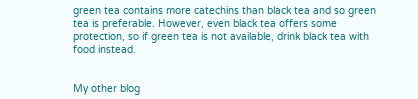green tea contains more catechins than black tea and so green tea is preferable. However, even black tea offers some protection, so if green tea is not available, drink black tea with food instead.


My other blog